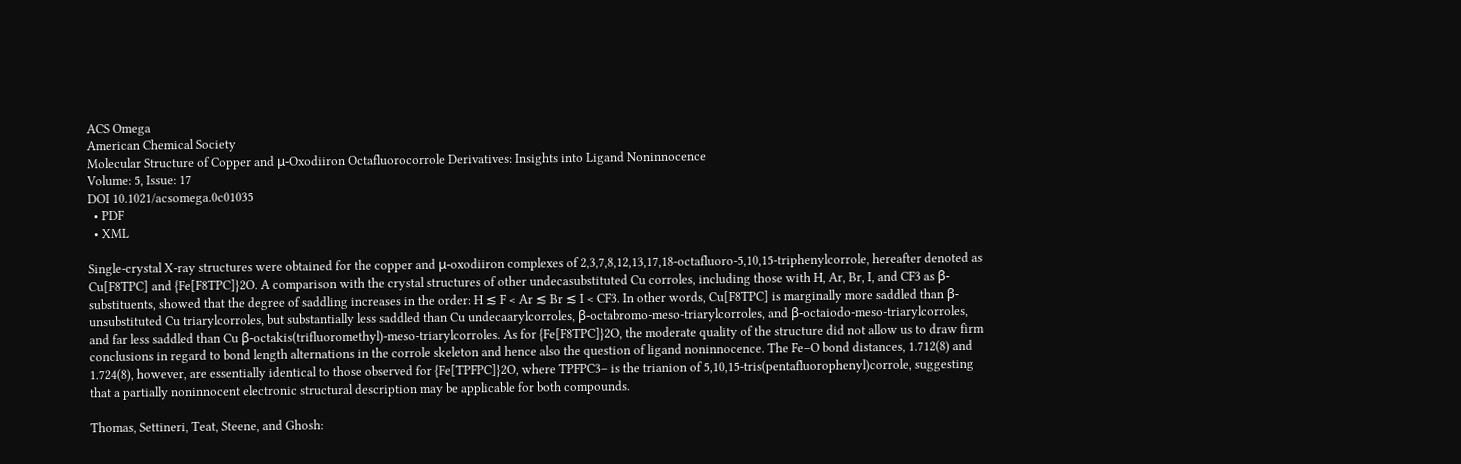ACS Omega
American Chemical Society
Molecular Structure of Copper and μ-Oxodiiron Octafluorocorrole Derivatives: Insights into Ligand Noninnocence
Volume: 5, Issue: 17
DOI 10.1021/acsomega.0c01035
  • PDF
  • XML

Single-crystal X-ray structures were obtained for the copper and μ-oxodiiron complexes of 2,3,7,8,12,13,17,18-octafluoro-5,10,15-triphenylcorrole, hereafter denoted as Cu[F8TPC] and {Fe[F8TPC]}2O. A comparison with the crystal structures of other undecasubstituted Cu corroles, including those with H, Ar, Br, I, and CF3 as β-substituents, showed that the degree of saddling increases in the order: H ≲ F < Ar ≲ Br ≲ I < CF3. In other words, Cu[F8TPC] is marginally more saddled than β-unsubstituted Cu triarylcorroles, but substantially less saddled than Cu undecaarylcorroles, β-octabromo-meso-triarylcorroles, and β-octaiodo-meso-triarylcorroles, and far less saddled than Cu β-octakis(trifluoromethyl)-meso-triarylcorroles. As for {Fe[F8TPC]}2O, the moderate quality of the structure did not allow us to draw firm conclusions in regard to bond length alternations in the corrole skeleton and hence also the question of ligand noninnocence. The Fe–O bond distances, 1.712(8) and 1.724(8), however, are essentially identical to those observed for {Fe[TPFPC]}2O, where TPFPC3– is the trianion of 5,10,15-tris(pentafluorophenyl)corrole, suggesting that a partially noninnocent electronic structural description may be applicable for both compounds.

Thomas, Settineri, Teat, Steene, and Ghosh: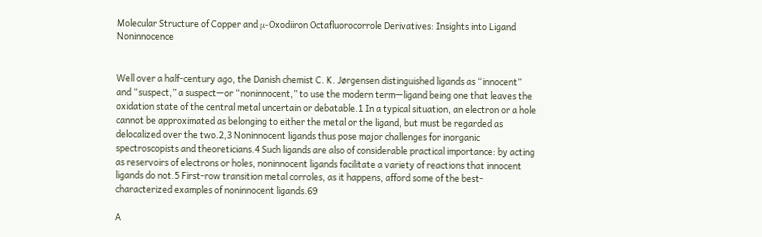Molecular Structure of Copper and μ-Oxodiiron Octafluorocorrole Derivatives: Insights into Ligand Noninnocence


Well over a half-century ago, the Danish chemist C. K. Jørgensen distinguished ligands as “innocent” and “suspect,” a suspect—or “noninnocent,” to use the modern term—ligand being one that leaves the oxidation state of the central metal uncertain or debatable.1 In a typical situation, an electron or a hole cannot be approximated as belonging to either the metal or the ligand, but must be regarded as delocalized over the two.2,3 Noninnocent ligands thus pose major challenges for inorganic spectroscopists and theoreticians.4 Such ligands are also of considerable practical importance: by acting as reservoirs of electrons or holes, noninnocent ligands facilitate a variety of reactions that innocent ligands do not.5 First-row transition metal corroles, as it happens, afford some of the best-characterized examples of noninnocent ligands.69

A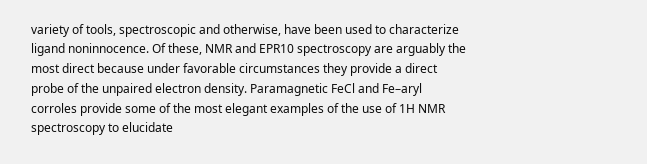variety of tools, spectroscopic and otherwise, have been used to characterize ligand noninnocence. Of these, NMR and EPR10 spectroscopy are arguably the most direct because under favorable circumstances they provide a direct probe of the unpaired electron density. Paramagnetic FeCl and Fe–aryl corroles provide some of the most elegant examples of the use of 1H NMR spectroscopy to elucidate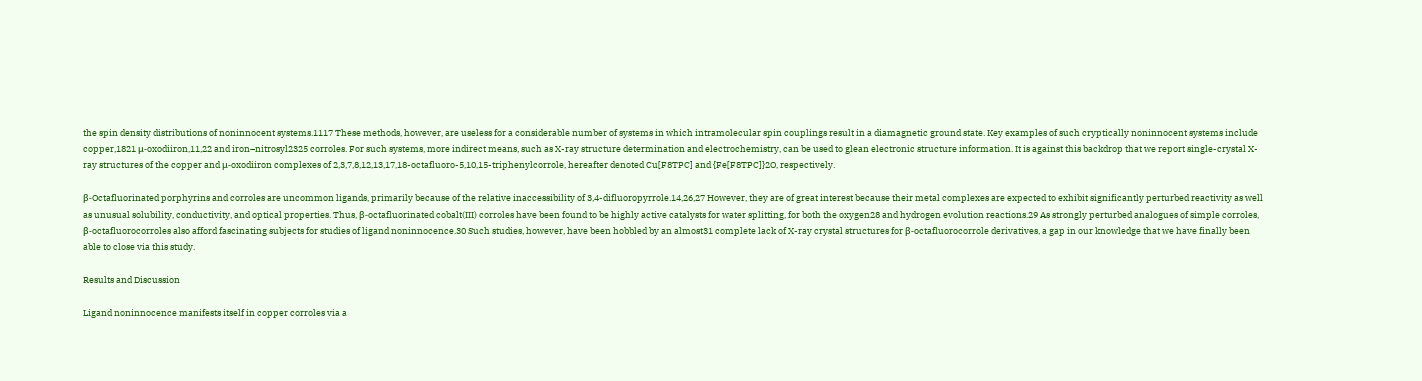the spin density distributions of noninnocent systems.1117 These methods, however, are useless for a considerable number of systems in which intramolecular spin couplings result in a diamagnetic ground state. Key examples of such cryptically noninnocent systems include copper,1821 μ-oxodiiron,11,22 and iron–nitrosyl2325 corroles. For such systems, more indirect means, such as X-ray structure determination and electrochemistry, can be used to glean electronic structure information. It is against this backdrop that we report single-crystal X-ray structures of the copper and μ-oxodiiron complexes of 2,3,7,8,12,13,17,18-octafluoro-5,10,15-triphenylcorrole, hereafter denoted Cu[F8TPC] and {Fe[F8TPC]}2O, respectively.

β-Octafluorinated porphyrins and corroles are uncommon ligands, primarily because of the relative inaccessibility of 3,4-difluoropyrrole.14,26,27 However, they are of great interest because their metal complexes are expected to exhibit significantly perturbed reactivity as well as unusual solubility, conductivity, and optical properties. Thus, β-octafluorinated cobalt(III) corroles have been found to be highly active catalysts for water splitting, for both the oxygen28 and hydrogen evolution reactions.29 As strongly perturbed analogues of simple corroles, β-octafluorocorroles also afford fascinating subjects for studies of ligand noninnocence.30 Such studies, however, have been hobbled by an almost31 complete lack of X-ray crystal structures for β-octafluorocorrole derivatives, a gap in our knowledge that we have finally been able to close via this study.

Results and Discussion

Ligand noninnocence manifests itself in copper corroles via a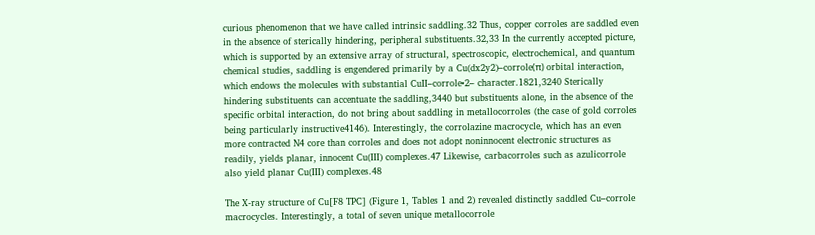curious phenomenon that we have called intrinsic saddling.32 Thus, copper corroles are saddled even in the absence of sterically hindering, peripheral substituents.32,33 In the currently accepted picture, which is supported by an extensive array of structural, spectroscopic, electrochemical, and quantum chemical studies, saddling is engendered primarily by a Cu(dx2y2)–corrole(π) orbital interaction, which endows the molecules with substantial CuII–corrole•2– character.1821,3240 Sterically hindering substituents can accentuate the saddling,3440 but substituents alone, in the absence of the specific orbital interaction, do not bring about saddling in metallocorroles (the case of gold corroles being particularly instructive4146). Interestingly, the corrolazine macrocycle, which has an even more contracted N4 core than corroles and does not adopt noninnocent electronic structures as readily, yields planar, innocent Cu(III) complexes.47 Likewise, carbacorroles such as azulicorrole also yield planar Cu(III) complexes.48

The X-ray structure of Cu[F8 TPC] (Figure 1, Tables 1 and 2) revealed distinctly saddled Cu–corrole macrocycles. Interestingly, a total of seven unique metallocorrole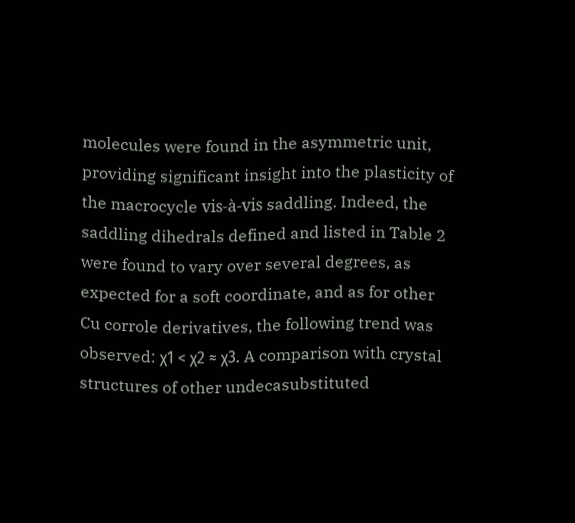molecules were found in the asymmetric unit, providing significant insight into the plasticity of the macrocycle vis-à-vis saddling. Indeed, the saddling dihedrals defined and listed in Table 2 were found to vary over several degrees, as expected for a soft coordinate, and as for other Cu corrole derivatives, the following trend was observed: χ1 < χ2 ≈ χ3. A comparison with crystal structures of other undecasubstituted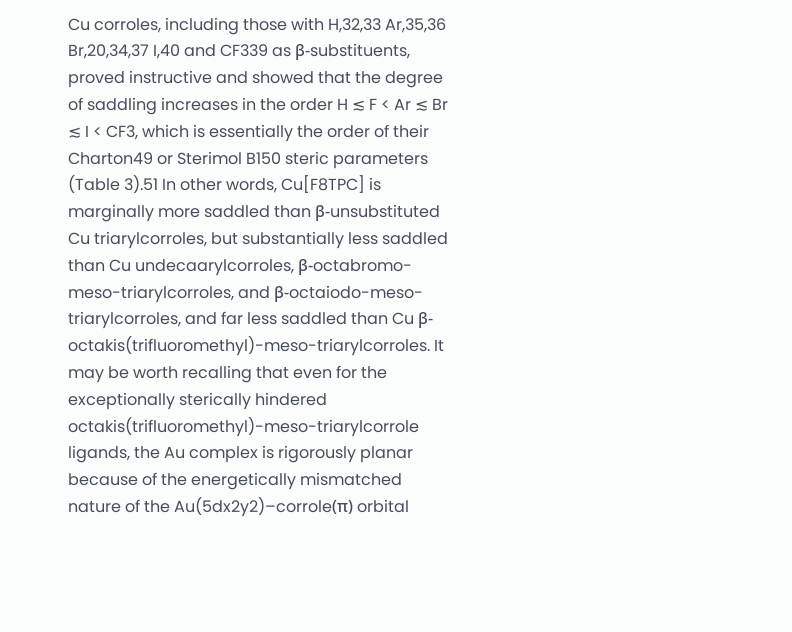Cu corroles, including those with H,32,33 Ar,35,36 Br,20,34,37 I,40 and CF339 as β-substituents, proved instructive and showed that the degree of saddling increases in the order H ≲ F < Ar ≲ Br ≲ I < CF3, which is essentially the order of their Charton49 or Sterimol B150 steric parameters (Table 3).51 In other words, Cu[F8TPC] is marginally more saddled than β-unsubstituted Cu triarylcorroles, but substantially less saddled than Cu undecaarylcorroles, β-octabromo-meso-triarylcorroles, and β-octaiodo-meso-triarylcorroles, and far less saddled than Cu β-octakis(trifluoromethyl)-meso-triarylcorroles. It may be worth recalling that even for the exceptionally sterically hindered octakis(trifluoromethyl)-meso-triarylcorrole ligands, the Au complex is rigorously planar because of the energetically mismatched nature of the Au(5dx2y2)–corrole(π) orbital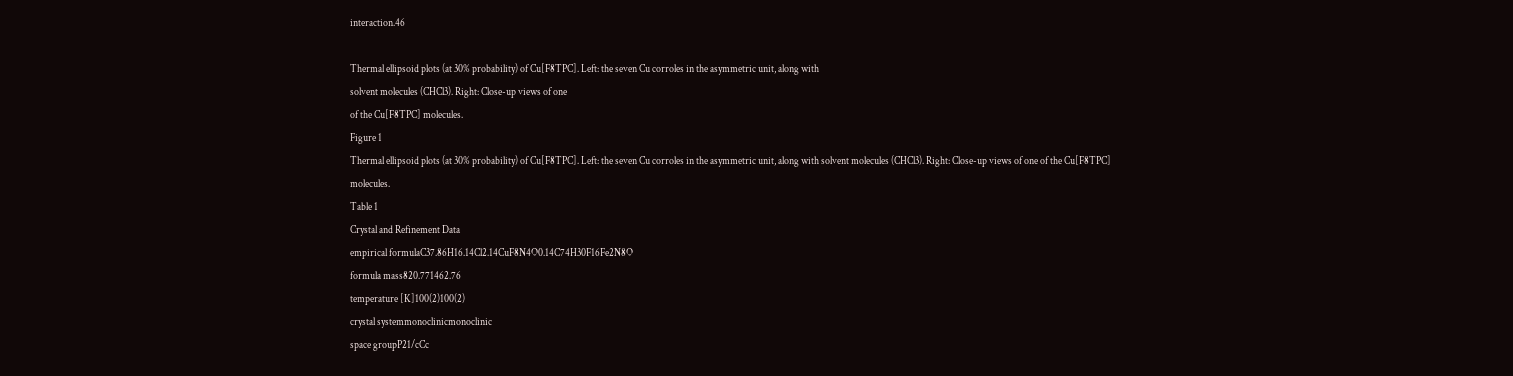interaction.46

Thermal ellipsoid plots (at 30% probability) of Cu[F8TPC]. Left: the seven Cu corroles in the asymmetric unit, along with
solvent molecules (CHCl3). Right: Close-up views of one
of the Cu[F8TPC] molecules.
Figure 1
Thermal ellipsoid plots (at 30% probability) of Cu[F8TPC]. Left: the seven Cu corroles in the asymmetric unit, along with solvent molecules (CHCl3). Right: Close-up views of one of the Cu[F8TPC] molecules.
Table 1
Crystal and Refinement Data
empirical formulaC37.86H16.14Cl2.14CuF8N4O0.14C74H30F16Fe2N8O
formula mass820.771462.76
temperature [K]100(2)100(2)
crystal systemmonoclinicmonoclinic
space groupP21/cCc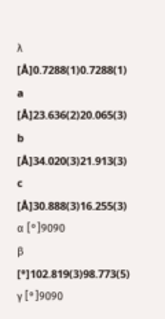λ [Å]0.7288(1)0.7288(1)
a [Å]23.636(2)20.065(3)
b [Å]34.020(3)21.913(3)
c [Å]30.888(3)16.255(3)
α [°]9090
β [°]102.819(3)98.773(5)
γ [°]9090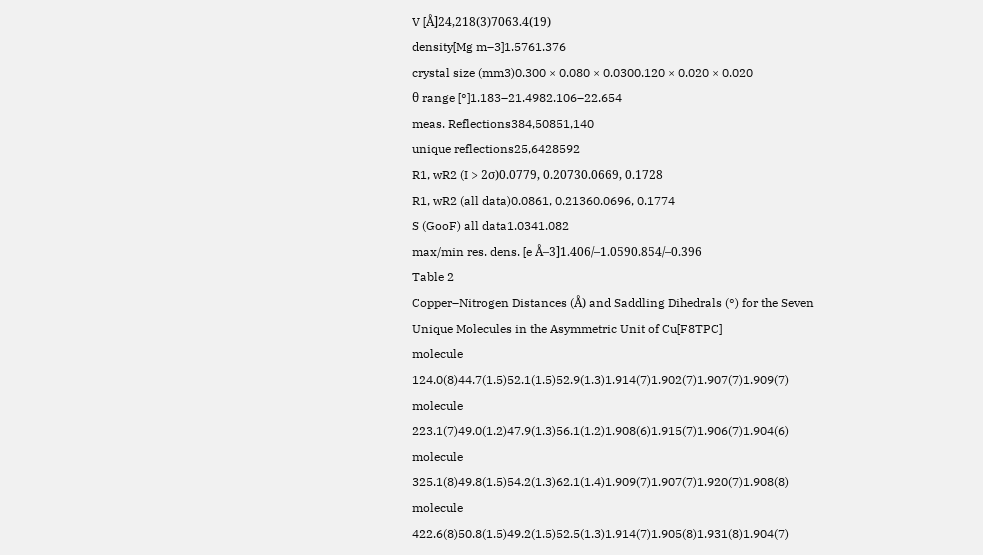V [Å]24,218(3)7063.4(19)
density[Mg m–3]1.5761.376
crystal size (mm3)0.300 × 0.080 × 0.0300.120 × 0.020 × 0.020
θ range [°]1.183–21.4982.106–22.654
meas. Reflections384,50851,140
unique reflections25,6428592
R1, wR2 (I > 2σ)0.0779, 0.20730.0669, 0.1728
R1, wR2 (all data)0.0861, 0.21360.0696, 0.1774
S (GooF) all data1.0341.082
max/min res. dens. [e Å–3]1.406/–1.0590.854/–0.396
Table 2
Copper–Nitrogen Distances (Å) and Saddling Dihedrals (°) for the Seven Unique Molecules in the Asymmetric Unit of Cu[F8TPC]
molecule 124.0(8)44.7(1.5)52.1(1.5)52.9(1.3)1.914(7)1.902(7)1.907(7)1.909(7)
molecule 223.1(7)49.0(1.2)47.9(1.3)56.1(1.2)1.908(6)1.915(7)1.906(7)1.904(6)
molecule 325.1(8)49.8(1.5)54.2(1.3)62.1(1.4)1.909(7)1.907(7)1.920(7)1.908(8)
molecule 422.6(8)50.8(1.5)49.2(1.5)52.5(1.3)1.914(7)1.905(8)1.931(8)1.904(7)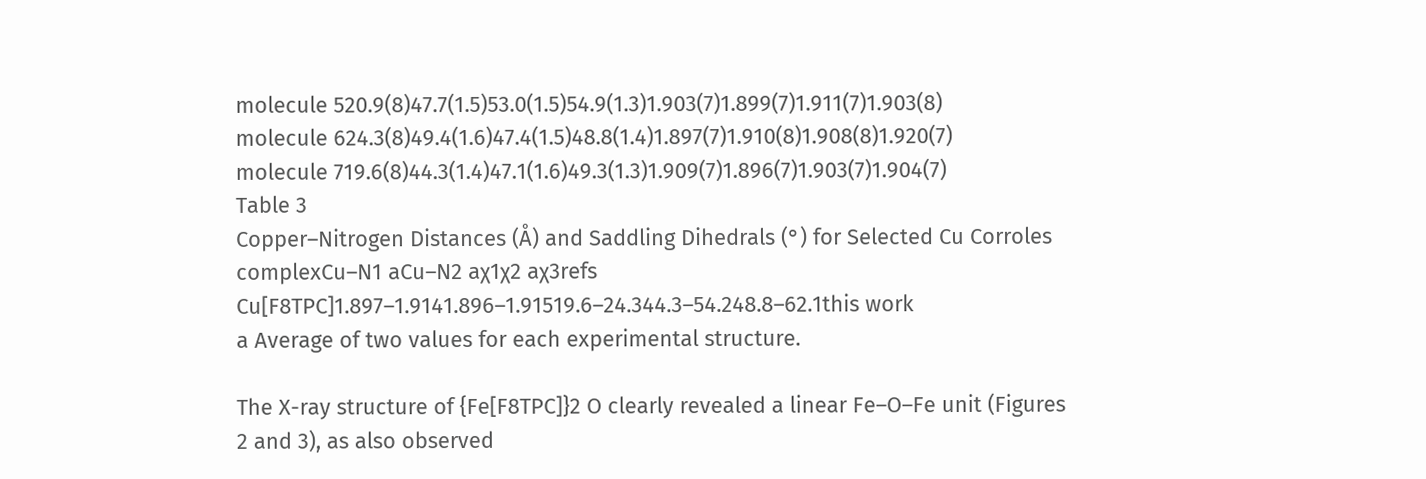molecule 520.9(8)47.7(1.5)53.0(1.5)54.9(1.3)1.903(7)1.899(7)1.911(7)1.903(8)
molecule 624.3(8)49.4(1.6)47.4(1.5)48.8(1.4)1.897(7)1.910(8)1.908(8)1.920(7)
molecule 719.6(8)44.3(1.4)47.1(1.6)49.3(1.3)1.909(7)1.896(7)1.903(7)1.904(7)
Table 3
Copper–Nitrogen Distances (Å) and Saddling Dihedrals (°) for Selected Cu Corroles
complexCu–N1 aCu–N2 aχ1χ2 aχ3refs
Cu[F8TPC]1.897–1.9141.896–1.91519.6–24.344.3–54.248.8–62.1this work
a Average of two values for each experimental structure.

The X-ray structure of {Fe[F8TPC]}2 O clearly revealed a linear Fe–O–Fe unit (Figures 2 and 3), as also observed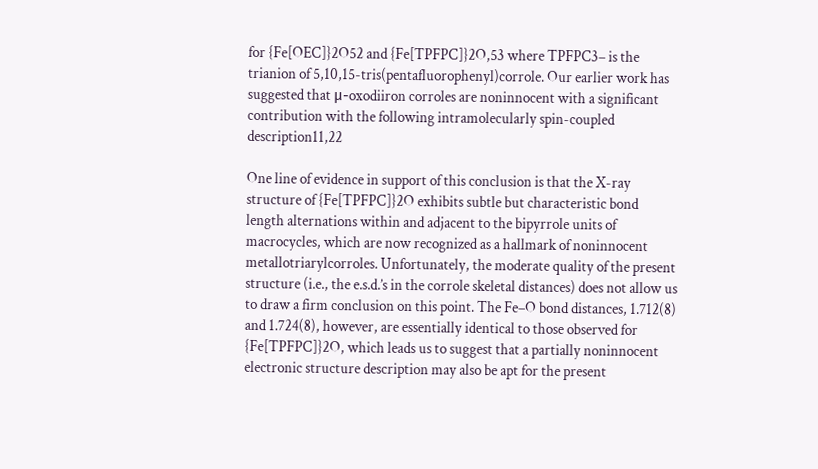for {Fe[OEC]}2O52 and {Fe[TPFPC]}2O,53 where TPFPC3– is the trianion of 5,10,15-tris(pentafluorophenyl)corrole. Our earlier work has suggested that μ-oxodiiron corroles are noninnocent with a significant contribution with the following intramolecularly spin-coupled description11,22

One line of evidence in support of this conclusion is that the X-ray structure of {Fe[TPFPC]}2O exhibits subtle but characteristic bond length alternations within and adjacent to the bipyrrole units of macrocycles, which are now recognized as a hallmark of noninnocent metallotriarylcorroles. Unfortunately, the moderate quality of the present structure (i.e., the e.s.d.’s in the corrole skeletal distances) does not allow us to draw a firm conclusion on this point. The Fe–O bond distances, 1.712(8) and 1.724(8), however, are essentially identical to those observed for {Fe[TPFPC]}2O, which leads us to suggest that a partially noninnocent electronic structure description may also be apt for the present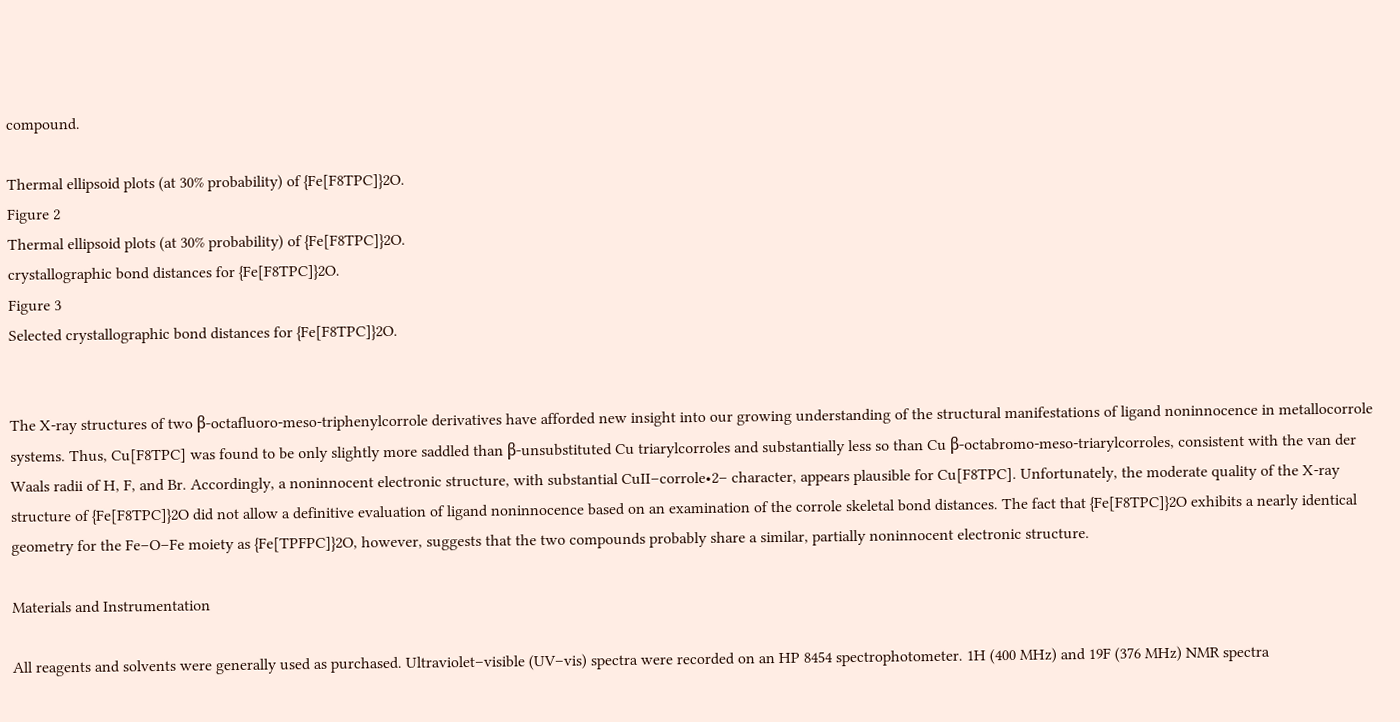compound.

Thermal ellipsoid plots (at 30% probability) of {Fe[F8TPC]}2O.
Figure 2
Thermal ellipsoid plots (at 30% probability) of {Fe[F8TPC]}2O.
crystallographic bond distances for {Fe[F8TPC]}2O.
Figure 3
Selected crystallographic bond distances for {Fe[F8TPC]}2O.


The X-ray structures of two β-octafluoro-meso-triphenylcorrole derivatives have afforded new insight into our growing understanding of the structural manifestations of ligand noninnocence in metallocorrole systems. Thus, Cu[F8TPC] was found to be only slightly more saddled than β-unsubstituted Cu triarylcorroles and substantially less so than Cu β-octabromo-meso-triarylcorroles, consistent with the van der Waals radii of H, F, and Br. Accordingly, a noninnocent electronic structure, with substantial CuII–corrole•2– character, appears plausible for Cu[F8TPC]. Unfortunately, the moderate quality of the X-ray structure of {Fe[F8TPC]}2O did not allow a definitive evaluation of ligand noninnocence based on an examination of the corrole skeletal bond distances. The fact that {Fe[F8TPC]}2O exhibits a nearly identical geometry for the Fe–O–Fe moiety as {Fe[TPFPC]}2O, however, suggests that the two compounds probably share a similar, partially noninnocent electronic structure.

Materials and Instrumentation

All reagents and solvents were generally used as purchased. Ultraviolet–visible (UV–vis) spectra were recorded on an HP 8454 spectrophotometer. 1H (400 MHz) and 19F (376 MHz) NMR spectra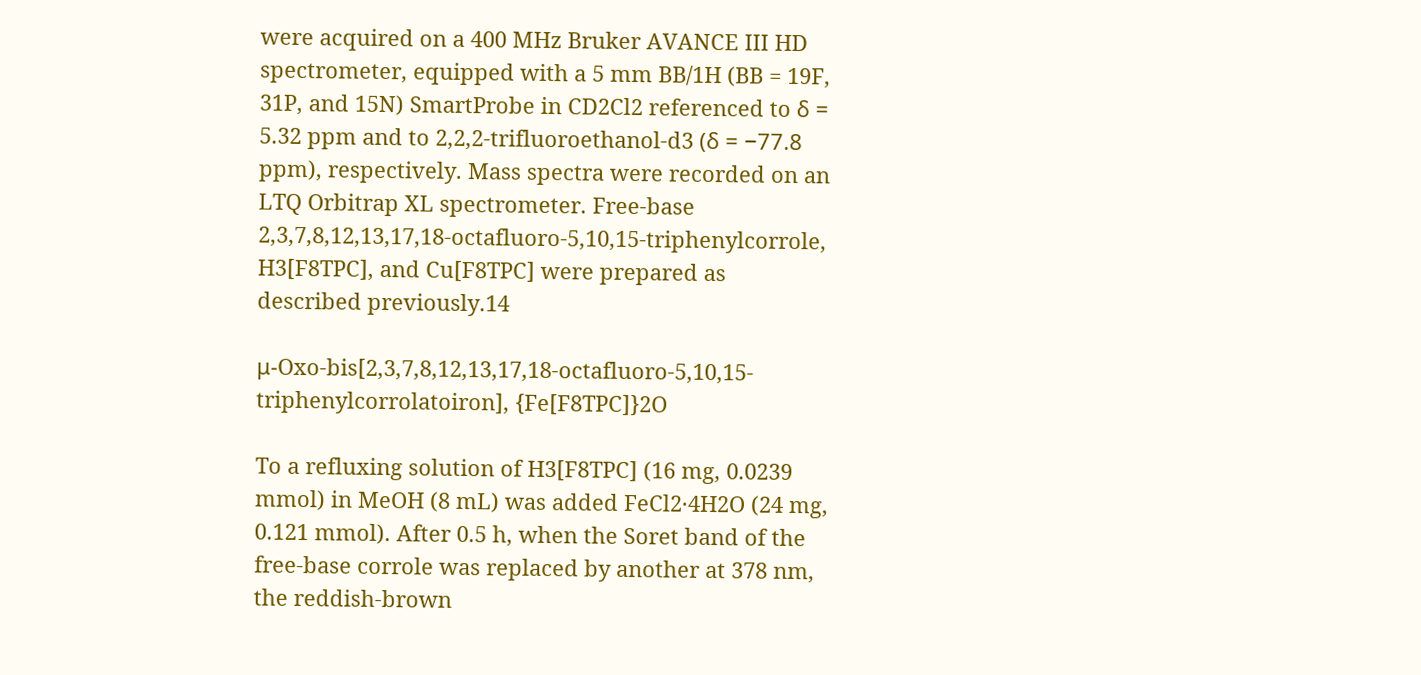were acquired on a 400 MHz Bruker AVANCE III HD spectrometer, equipped with a 5 mm BB/1H (BB = 19F, 31P, and 15N) SmartProbe in CD2Cl2 referenced to δ = 5.32 ppm and to 2,2,2-trifluoroethanol-d3 (δ = −77.8 ppm), respectively. Mass spectra were recorded on an LTQ Orbitrap XL spectrometer. Free-base 2,3,7,8,12,13,17,18-octafluoro-5,10,15-triphenylcorrole, H3[F8TPC], and Cu[F8TPC] were prepared as described previously.14

μ-Oxo-bis[2,3,7,8,12,13,17,18-octafluoro-5,10,15-triphenylcorrolatoiron], {Fe[F8TPC]}2O

To a refluxing solution of H3[F8TPC] (16 mg, 0.0239 mmol) in MeOH (8 mL) was added FeCl2·4H2O (24 mg, 0.121 mmol). After 0.5 h, when the Soret band of the free-base corrole was replaced by another at 378 nm, the reddish-brown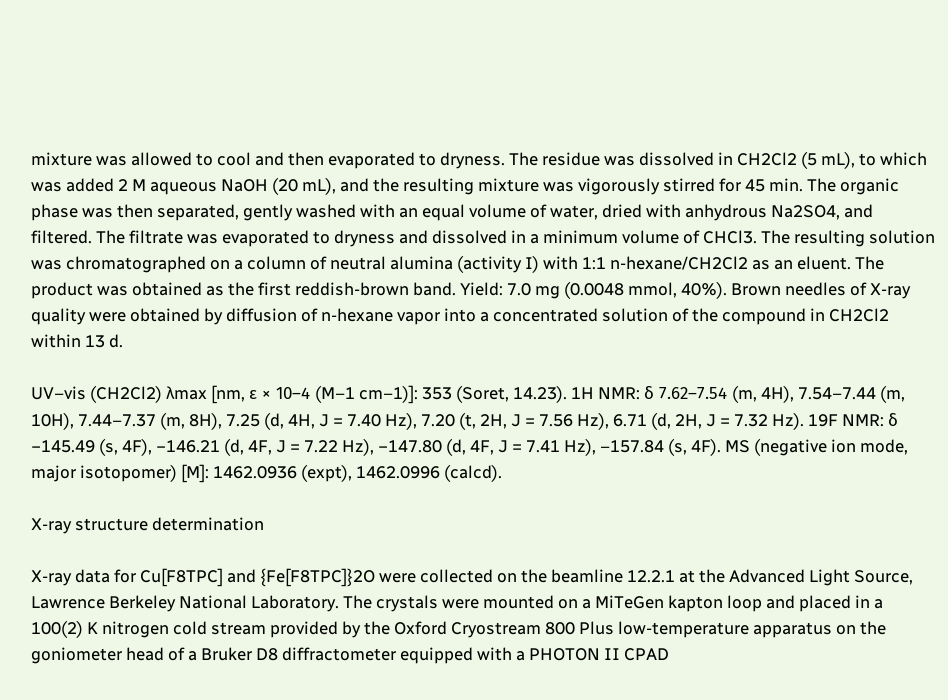mixture was allowed to cool and then evaporated to dryness. The residue was dissolved in CH2Cl2 (5 mL), to which was added 2 M aqueous NaOH (20 mL), and the resulting mixture was vigorously stirred for 45 min. The organic phase was then separated, gently washed with an equal volume of water, dried with anhydrous Na2SO4, and filtered. The filtrate was evaporated to dryness and dissolved in a minimum volume of CHCl3. The resulting solution was chromatographed on a column of neutral alumina (activity I) with 1:1 n-hexane/CH2Cl2 as an eluent. The product was obtained as the first reddish-brown band. Yield: 7.0 mg (0.0048 mmol, 40%). Brown needles of X-ray quality were obtained by diffusion of n-hexane vapor into a concentrated solution of the compound in CH2Cl2 within 13 d.

UV–vis (CH2Cl2) λmax [nm, ε × 10–4 (M–1 cm–1)]: 353 (Soret, 14.23). 1H NMR: δ 7.62–7.54 (m, 4H), 7.54–7.44 (m, 10H), 7.44–7.37 (m, 8H), 7.25 (d, 4H, J = 7.40 Hz), 7.20 (t, 2H, J = 7.56 Hz), 6.71 (d, 2H, J = 7.32 Hz). 19F NMR: δ −145.49 (s, 4F), −146.21 (d, 4F, J = 7.22 Hz), −147.80 (d, 4F, J = 7.41 Hz), –157.84 (s, 4F). MS (negative ion mode, major isotopomer) [M]: 1462.0936 (expt), 1462.0996 (calcd).

X-ray structure determination

X-ray data for Cu[F8TPC] and {Fe[F8TPC]}2O were collected on the beamline 12.2.1 at the Advanced Light Source, Lawrence Berkeley National Laboratory. The crystals were mounted on a MiTeGen kapton loop and placed in a 100(2) K nitrogen cold stream provided by the Oxford Cryostream 800 Plus low-temperature apparatus on the goniometer head of a Bruker D8 diffractometer equipped with a PHOTON II CPAD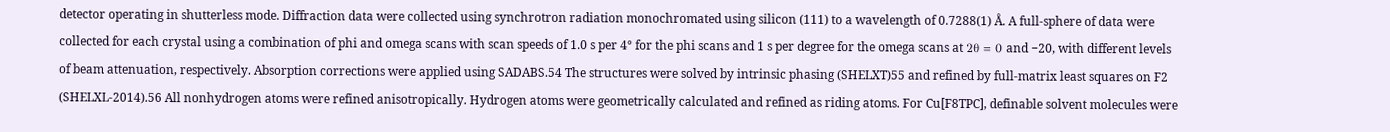detector operating in shutterless mode. Diffraction data were collected using synchrotron radiation monochromated using silicon (111) to a wavelength of 0.7288(1) Å. A full-sphere of data were collected for each crystal using a combination of phi and omega scans with scan speeds of 1.0 s per 4° for the phi scans and 1 s per degree for the omega scans at 2θ = 0 and −20, with different levels of beam attenuation, respectively. Absorption corrections were applied using SADABS.54 The structures were solved by intrinsic phasing (SHELXT)55 and refined by full-matrix least squares on F2 (SHELXL-2014).56 All nonhydrogen atoms were refined anisotropically. Hydrogen atoms were geometrically calculated and refined as riding atoms. For Cu[F8TPC], definable solvent molecules were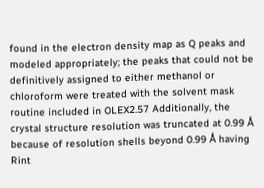found in the electron density map as Q peaks and modeled appropriately; the peaks that could not be definitively assigned to either methanol or chloroform were treated with the solvent mask routine included in OLEX2.57 Additionally, the crystal structure resolution was truncated at 0.99 Å because of resolution shells beyond 0.99 Å having Rint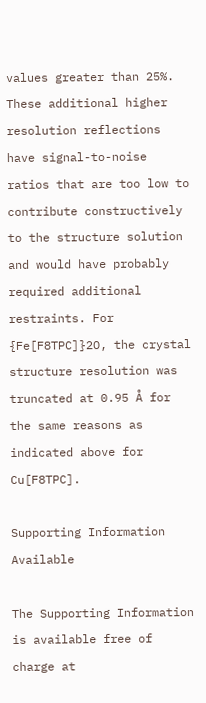values greater than 25%. These additional higher resolution reflections have signal-to-noise ratios that are too low to contribute constructively to the structure solution and would have probably required additional restraints. For {Fe[F8TPC]}2O, the crystal structure resolution was truncated at 0.95 Å for the same reasons as indicated above for Cu[F8TPC].

Supporting Information Available

The Supporting Information is available free of charge at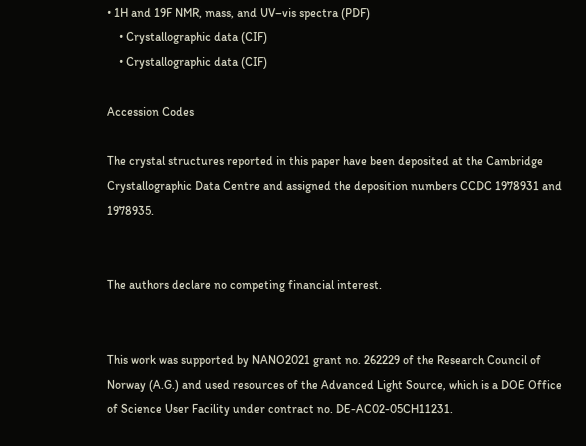• 1H and 19F NMR, mass, and UV–vis spectra (PDF)
    • Crystallographic data (CIF)
    • Crystallographic data (CIF)

Accession Codes

The crystal structures reported in this paper have been deposited at the Cambridge Crystallographic Data Centre and assigned the deposition numbers CCDC 1978931 and 1978935.


The authors declare no competing financial interest.


This work was supported by NANO2021 grant no. 262229 of the Research Council of Norway (A.G.) and used resources of the Advanced Light Source, which is a DOE Office of Science User Facility under contract no. DE-AC02-05CH11231.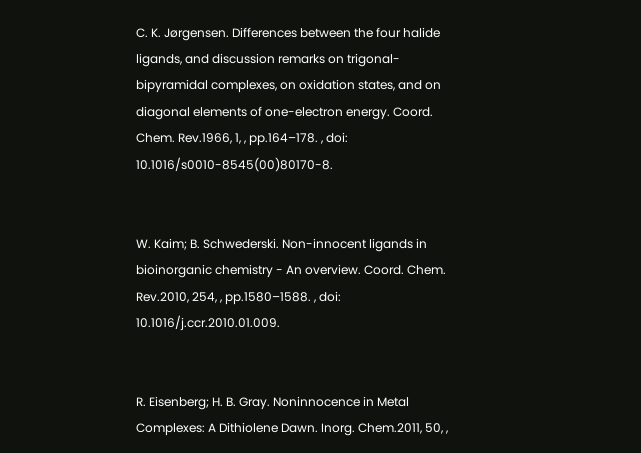C. K. Jørgensen. Differences between the four halide ligands, and discussion remarks on trigonal-bipyramidal complexes, on oxidation states, and on diagonal elements of one-electron energy. Coord. Chem. Rev.1966, 1, , pp.164–178. , doi: 10.1016/s0010-8545(00)80170-8.


W. Kaim; B. Schwederski. Non-innocent ligands in bioinorganic chemistry - An overview. Coord. Chem. Rev.2010, 254, , pp.1580–1588. , doi: 10.1016/j.ccr.2010.01.009.


R. Eisenberg; H. B. Gray. Noninnocence in Metal Complexes: A Dithiolene Dawn. Inorg. Chem.2011, 50, ,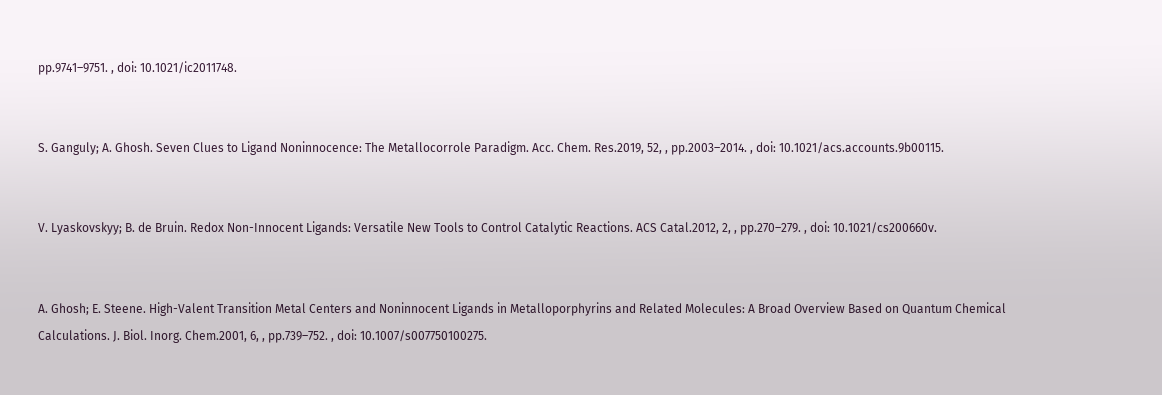pp.9741–9751. , doi: 10.1021/ic2011748.


S. Ganguly; A. Ghosh. Seven Clues to Ligand Noninnocence: The Metallocorrole Paradigm. Acc. Chem. Res.2019, 52, , pp.2003–2014. , doi: 10.1021/acs.accounts.9b00115.


V. Lyaskovskyy; B. de Bruin. Redox Non-Innocent Ligands: Versatile New Tools to Control Catalytic Reactions. ACS Catal.2012, 2, , pp.270–279. , doi: 10.1021/cs200660v.


A. Ghosh; E. Steene. High-Valent Transition Metal Centers and Noninnocent Ligands in Metalloporphyrins and Related Molecules: A Broad Overview Based on Quantum Chemical Calculations. J. Biol. Inorg. Chem.2001, 6, , pp.739–752. , doi: 10.1007/s007750100275.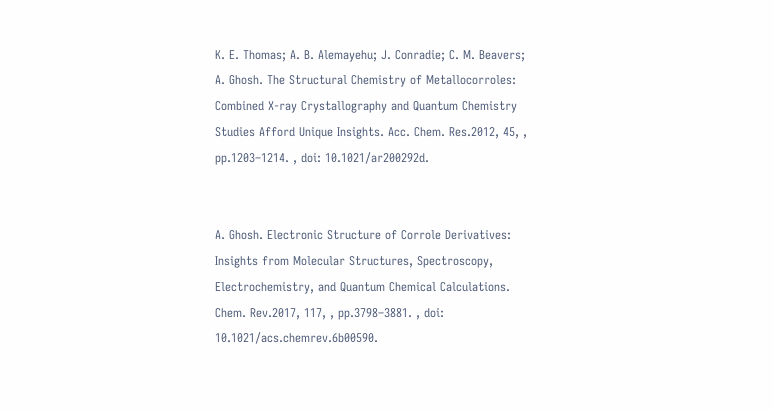K. E. Thomas; A. B. Alemayehu; J. Conradie; C. M. Beavers; A. Ghosh. The Structural Chemistry of Metallocorroles: Combined X-ray Crystallography and Quantum Chemistry Studies Afford Unique Insights. Acc. Chem. Res.2012, 45, , pp.1203–1214. , doi: 10.1021/ar200292d.


A. Ghosh. Electronic Structure of Corrole Derivatives: Insights from Molecular Structures, Spectroscopy, Electrochemistry, and Quantum Chemical Calculations. Chem. Rev.2017, 117, , pp.3798–3881. , doi: 10.1021/acs.chemrev.6b00590.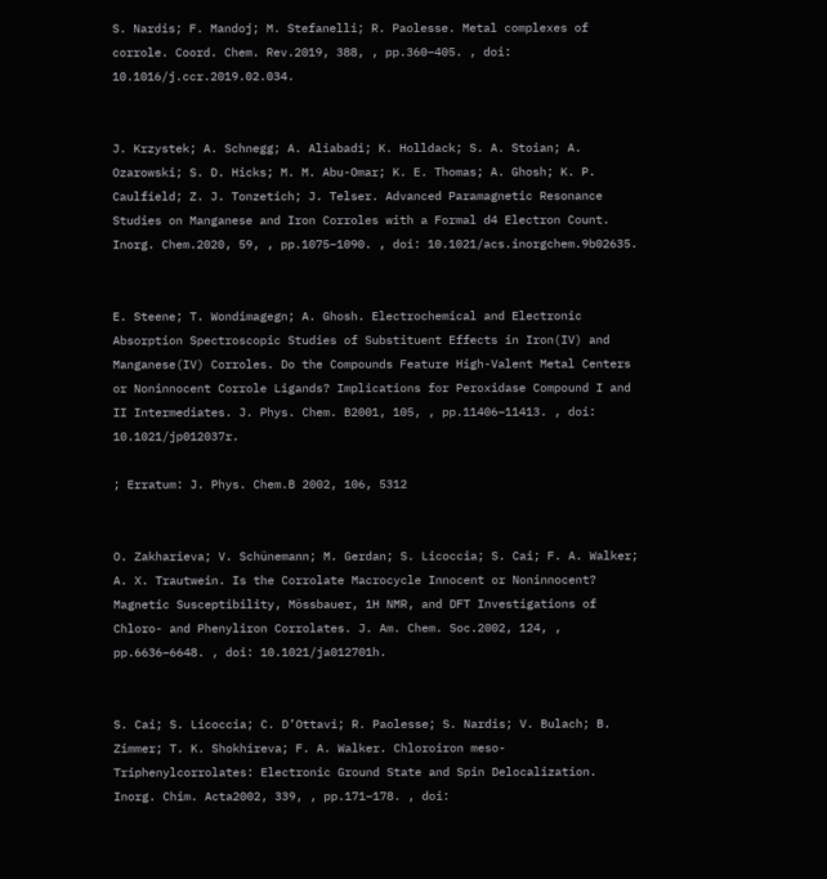S. Nardis; F. Mandoj; M. Stefanelli; R. Paolesse. Metal complexes of corrole. Coord. Chem. Rev.2019, 388, , pp.360–405. , doi: 10.1016/j.ccr.2019.02.034.


J. Krzystek; A. Schnegg; A. Aliabadi; K. Holldack; S. A. Stoian; A. Ozarowski; S. D. Hicks; M. M. Abu-Omar; K. E. Thomas; A. Ghosh; K. P. Caulfield; Z. J. Tonzetich; J. Telser. Advanced Paramagnetic Resonance Studies on Manganese and Iron Corroles with a Formal d4 Electron Count. Inorg. Chem.2020, 59, , pp.1075–1090. , doi: 10.1021/acs.inorgchem.9b02635.


E. Steene; T. Wondimagegn; A. Ghosh. Electrochemical and Electronic Absorption Spectroscopic Studies of Substituent Effects in Iron(IV) and Manganese(IV) Corroles. Do the Compounds Feature High-Valent Metal Centers or Noninnocent Corrole Ligands? Implications for Peroxidase Compound I and II Intermediates. J. Phys. Chem. B2001, 105, , pp.11406–11413. , doi: 10.1021/jp012037r.

; Erratum: J. Phys. Chem.B 2002, 106, 5312


O. Zakharieva; V. Schünemann; M. Gerdan; S. Licoccia; S. Cai; F. A. Walker; A. X. Trautwein. Is the Corrolate Macrocycle Innocent or Noninnocent? Magnetic Susceptibility, Mössbauer, 1H NMR, and DFT Investigations of Chloro- and Phenyliron Corrolates. J. Am. Chem. Soc.2002, 124, , pp.6636–6648. , doi: 10.1021/ja012701h.


S. Cai; S. Licoccia; C. D’Ottavi; R. Paolesse; S. Nardis; V. Bulach; B. Zimmer; T. K. Shokhireva; F. A. Walker. Chloroiron meso-Triphenylcorrolates: Electronic Ground State and Spin Delocalization. Inorg. Chim. Acta2002, 339, , pp.171–178. , doi: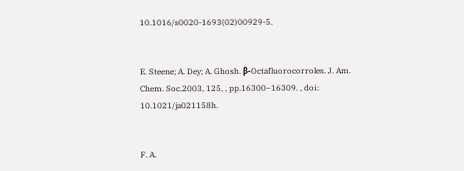10.1016/s0020-1693(02)00929-5.


E. Steene; A. Dey; A. Ghosh. β-Octafluorocorroles. J. Am. Chem. Soc.2003, 125, , pp.16300–16309. , doi: 10.1021/ja021158h.


F. A.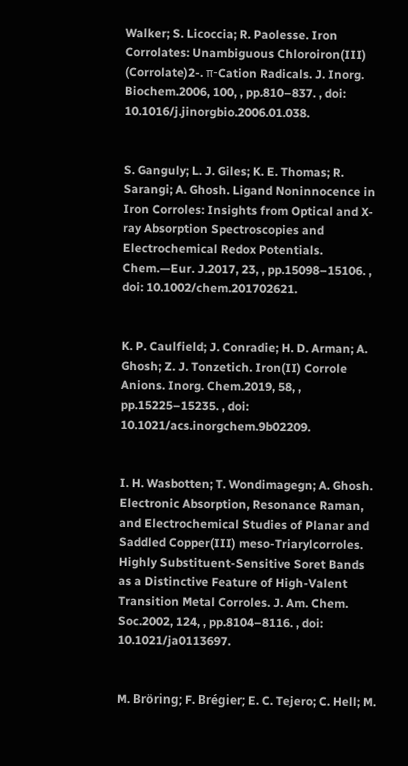Walker; S. Licoccia; R. Paolesse. Iron Corrolates: Unambiguous Chloroiron(III) (Corrolate)2-. π-Cation Radicals. J. Inorg. Biochem.2006, 100, , pp.810–837. , doi: 10.1016/j.jinorgbio.2006.01.038.


S. Ganguly; L. J. Giles; K. E. Thomas; R. Sarangi; A. Ghosh. Ligand Noninnocence in Iron Corroles: Insights from Optical and X-ray Absorption Spectroscopies and Electrochemical Redox Potentials. Chem.—Eur. J.2017, 23, , pp.15098–15106. , doi: 10.1002/chem.201702621.


K. P. Caulfield; J. Conradie; H. D. Arman; A. Ghosh; Z. J. Tonzetich. Iron(II) Corrole Anions. Inorg. Chem.2019, 58, , pp.15225–15235. , doi: 10.1021/acs.inorgchem.9b02209.


I. H. Wasbotten; T. Wondimagegn; A. Ghosh. Electronic Absorption, Resonance Raman, and Electrochemical Studies of Planar and Saddled Copper(III) meso-Triarylcorroles. Highly Substituent-Sensitive Soret Bands as a Distinctive Feature of High-Valent Transition Metal Corroles. J. Am. Chem. Soc.2002, 124, , pp.8104–8116. , doi: 10.1021/ja0113697.


M. Bröring; F. Brégier; E. C. Tejero; C. Hell; M.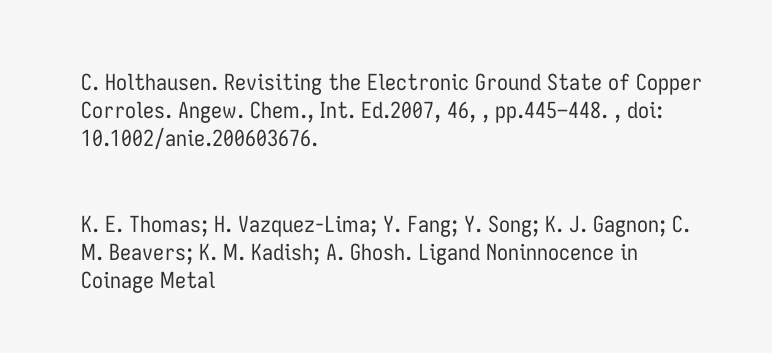C. Holthausen. Revisiting the Electronic Ground State of Copper Corroles. Angew. Chem., Int. Ed.2007, 46, , pp.445–448. , doi: 10.1002/anie.200603676.


K. E. Thomas; H. Vazquez-Lima; Y. Fang; Y. Song; K. J. Gagnon; C. M. Beavers; K. M. Kadish; A. Ghosh. Ligand Noninnocence in Coinage Metal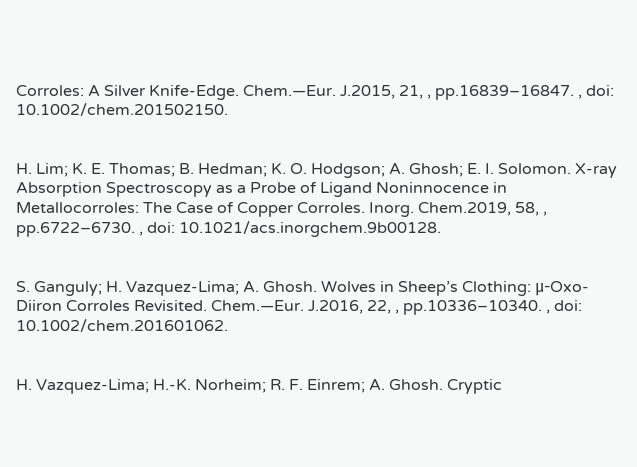Corroles: A Silver Knife-Edge. Chem.—Eur. J.2015, 21, , pp.16839–16847. , doi: 10.1002/chem.201502150.


H. Lim; K. E. Thomas; B. Hedman; K. O. Hodgson; A. Ghosh; E. I. Solomon. X-ray Absorption Spectroscopy as a Probe of Ligand Noninnocence in Metallocorroles: The Case of Copper Corroles. Inorg. Chem.2019, 58, , pp.6722–6730. , doi: 10.1021/acs.inorgchem.9b00128.


S. Ganguly; H. Vazquez-Lima; A. Ghosh. Wolves in Sheep’s Clothing: μ-Oxo-Diiron Corroles Revisited. Chem.—Eur. J.2016, 22, , pp.10336–10340. , doi: 10.1002/chem.201601062.


H. Vazquez-Lima; H.-K. Norheim; R. F. Einrem; A. Ghosh. Cryptic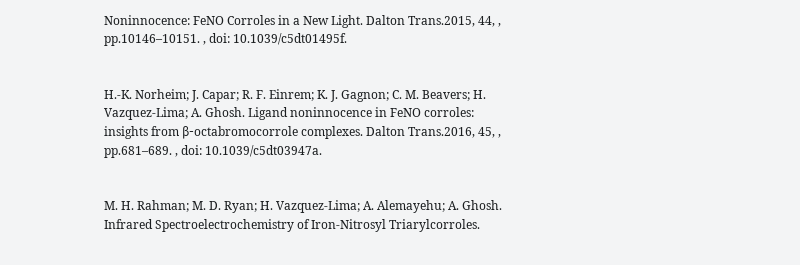Noninnocence: FeNO Corroles in a New Light. Dalton Trans.2015, 44, , pp.10146–10151. , doi: 10.1039/c5dt01495f.


H.-K. Norheim; J. Capar; R. F. Einrem; K. J. Gagnon; C. M. Beavers; H. Vazquez-Lima; A. Ghosh. Ligand noninnocence in FeNO corroles: insights from β-octabromocorrole complexes. Dalton Trans.2016, 45, , pp.681–689. , doi: 10.1039/c5dt03947a.


M. H. Rahman; M. D. Ryan; H. Vazquez-Lima; A. Alemayehu; A. Ghosh. Infrared Spectroelectrochemistry of Iron-Nitrosyl Triarylcorroles.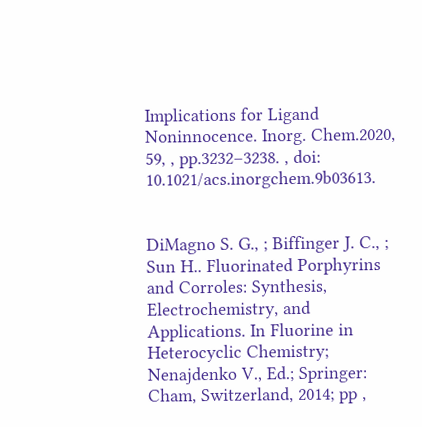Implications for Ligand Noninnocence. Inorg. Chem.2020, 59, , pp.3232–3238. , doi: 10.1021/acs.inorgchem.9b03613.


DiMagno S. G., ; Biffinger J. C., ; Sun H.. Fluorinated Porphyrins and Corroles: Synthesis, Electrochemistry, and Applications. In Fluorine in Heterocyclic Chemistry; Nenajdenko V., Ed.; Springer: Cham, Switzerland, 2014; pp ,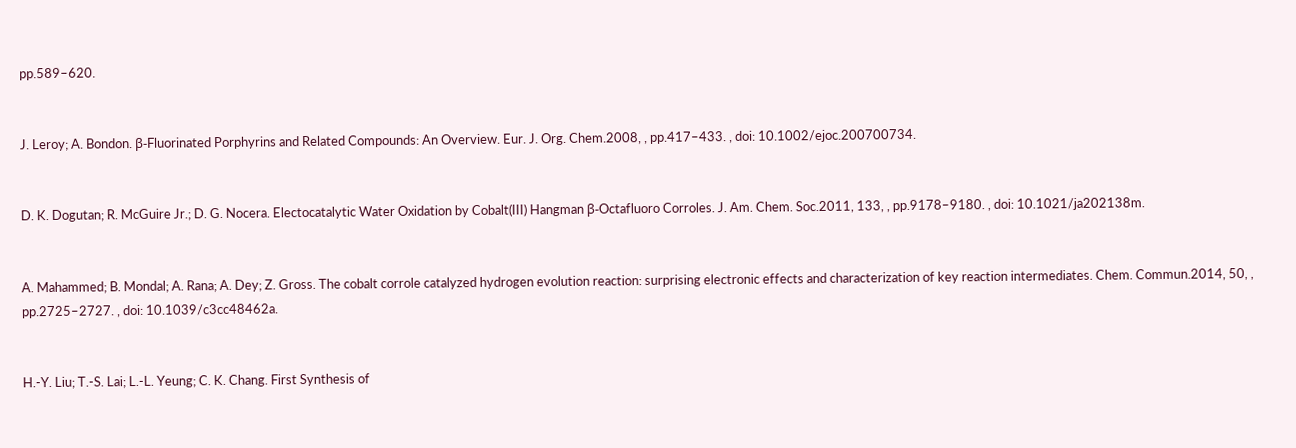pp.589–620.


J. Leroy; A. Bondon. β-Fluorinated Porphyrins and Related Compounds: An Overview. Eur. J. Org. Chem.2008, , pp.417–433. , doi: 10.1002/ejoc.200700734.


D. K. Dogutan; R. McGuire Jr.; D. G. Nocera. Electocatalytic Water Oxidation by Cobalt(III) Hangman β-Octafluoro Corroles. J. Am. Chem. Soc.2011, 133, , pp.9178–9180. , doi: 10.1021/ja202138m.


A. Mahammed; B. Mondal; A. Rana; A. Dey; Z. Gross. The cobalt corrole catalyzed hydrogen evolution reaction: surprising electronic effects and characterization of key reaction intermediates. Chem. Commun.2014, 50, , pp.2725–2727. , doi: 10.1039/c3cc48462a.


H.-Y. Liu; T.-S. Lai; L.-L. Yeung; C. K. Chang. First Synthesis of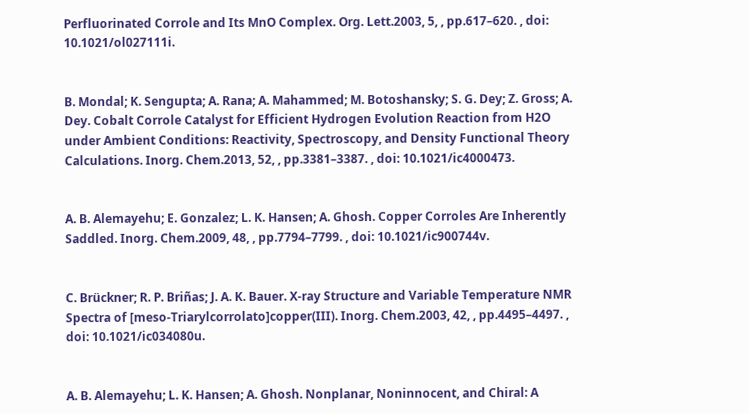Perfluorinated Corrole and Its MnO Complex. Org. Lett.2003, 5, , pp.617–620. , doi: 10.1021/ol027111i.


B. Mondal; K. Sengupta; A. Rana; A. Mahammed; M. Botoshansky; S. G. Dey; Z. Gross; A. Dey. Cobalt Corrole Catalyst for Efficient Hydrogen Evolution Reaction from H2O under Ambient Conditions: Reactivity, Spectroscopy, and Density Functional Theory Calculations. Inorg. Chem.2013, 52, , pp.3381–3387. , doi: 10.1021/ic4000473.


A. B. Alemayehu; E. Gonzalez; L. K. Hansen; A. Ghosh. Copper Corroles Are Inherently Saddled. Inorg. Chem.2009, 48, , pp.7794–7799. , doi: 10.1021/ic900744v.


C. Brückner; R. P. Briñas; J. A. K. Bauer. X-ray Structure and Variable Temperature NMR Spectra of [meso-Triarylcorrolato]copper(III). Inorg. Chem.2003, 42, , pp.4495–4497. , doi: 10.1021/ic034080u.


A. B. Alemayehu; L. K. Hansen; A. Ghosh. Nonplanar, Noninnocent, and Chiral: A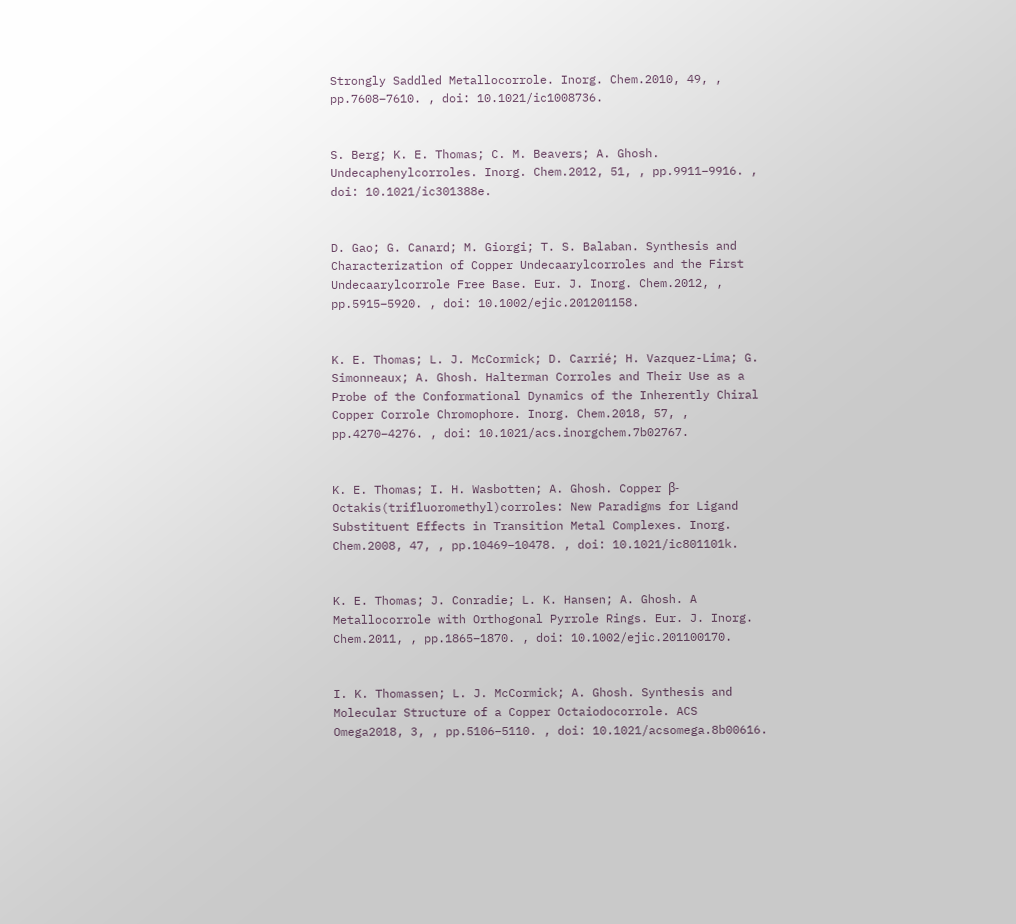Strongly Saddled Metallocorrole. Inorg. Chem.2010, 49, , pp.7608–7610. , doi: 10.1021/ic1008736.


S. Berg; K. E. Thomas; C. M. Beavers; A. Ghosh. Undecaphenylcorroles. Inorg. Chem.2012, 51, , pp.9911–9916. , doi: 10.1021/ic301388e.


D. Gao; G. Canard; M. Giorgi; T. S. Balaban. Synthesis and Characterization of Copper Undecaarylcorroles and the First Undecaarylcorrole Free Base. Eur. J. Inorg. Chem.2012, , pp.5915–5920. , doi: 10.1002/ejic.201201158.


K. E. Thomas; L. J. McCormick; D. Carrié; H. Vazquez-Lima; G. Simonneaux; A. Ghosh. Halterman Corroles and Their Use as a Probe of the Conformational Dynamics of the Inherently Chiral Copper Corrole Chromophore. Inorg. Chem.2018, 57, , pp.4270–4276. , doi: 10.1021/acs.inorgchem.7b02767.


K. E. Thomas; I. H. Wasbotten; A. Ghosh. Copper β-Octakis(trifluoromethyl)corroles: New Paradigms for Ligand Substituent Effects in Transition Metal Complexes. Inorg. Chem.2008, 47, , pp.10469–10478. , doi: 10.1021/ic801101k.


K. E. Thomas; J. Conradie; L. K. Hansen; A. Ghosh. A Metallocorrole with Orthogonal Pyrrole Rings. Eur. J. Inorg. Chem.2011, , pp.1865–1870. , doi: 10.1002/ejic.201100170.


I. K. Thomassen; L. J. McCormick; A. Ghosh. Synthesis and Molecular Structure of a Copper Octaiodocorrole. ACS Omega2018, 3, , pp.5106–5110. , doi: 10.1021/acsomega.8b00616.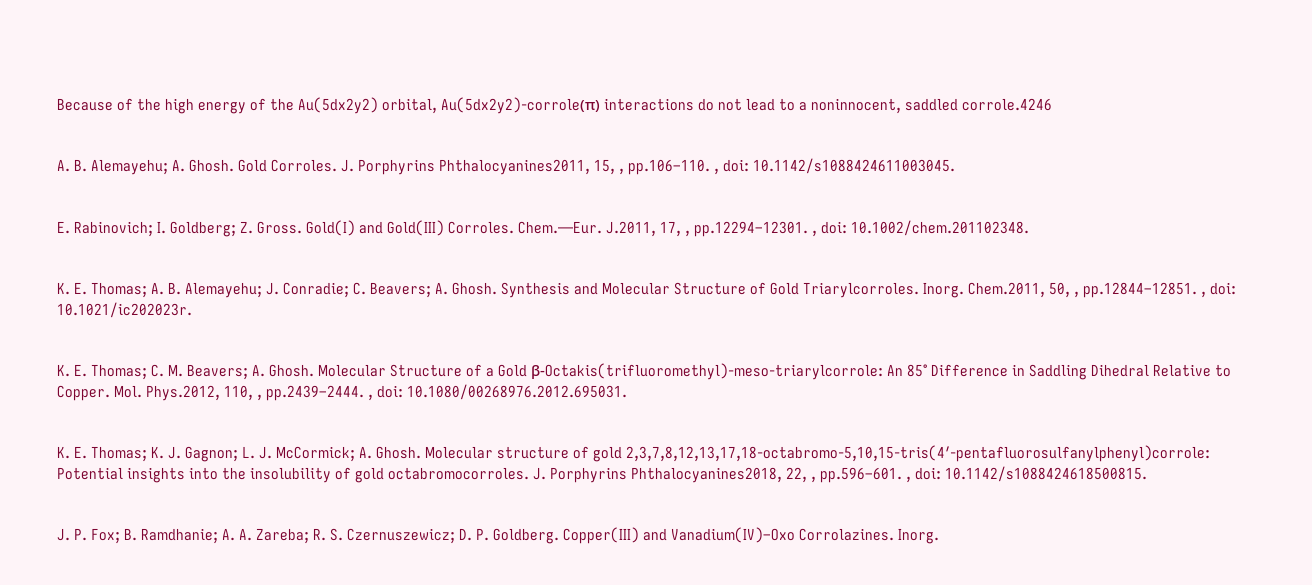Because of the high energy of the Au(5dx2y2) orbital, Au(5dx2y2)-corrole(π) interactions do not lead to a noninnocent, saddled corrole.4246


A. B. Alemayehu; A. Ghosh. Gold Corroles. J. Porphyrins Phthalocyanines2011, 15, , pp.106–110. , doi: 10.1142/s1088424611003045.


E. Rabinovich; I. Goldberg; Z. Gross. Gold(I) and Gold(III) Corroles. Chem.—Eur. J.2011, 17, , pp.12294–12301. , doi: 10.1002/chem.201102348.


K. E. Thomas; A. B. Alemayehu; J. Conradie; C. Beavers; A. Ghosh. Synthesis and Molecular Structure of Gold Triarylcorroles. Inorg. Chem.2011, 50, , pp.12844–12851. , doi: 10.1021/ic202023r.


K. E. Thomas; C. M. Beavers; A. Ghosh. Molecular Structure of a Gold β-Octakis(trifluoromethyl)-meso-triarylcorrole: An 85° Difference in Saddling Dihedral Relative to Copper. Mol. Phys.2012, 110, , pp.2439–2444. , doi: 10.1080/00268976.2012.695031.


K. E. Thomas; K. J. Gagnon; L. J. McCormick; A. Ghosh. Molecular structure of gold 2,3,7,8,12,13,17,18-octabromo-5,10,15-tris(4′-pentafluorosulfanylphenyl)corrole: Potential insights into the insolubility of gold octabromocorroles. J. Porphyrins Phthalocyanines2018, 22, , pp.596–601. , doi: 10.1142/s1088424618500815.


J. P. Fox; B. Ramdhanie; A. A. Zareba; R. S. Czernuszewicz; D. P. Goldberg. Copper(III) and Vanadium(IV)–Oxo Corrolazines. Inorg.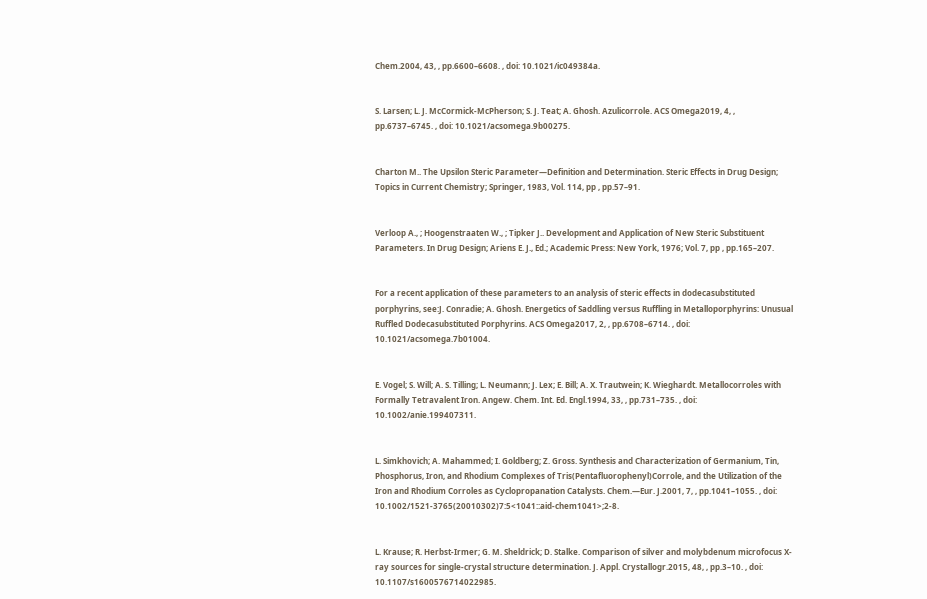Chem.2004, 43, , pp.6600–6608. , doi: 10.1021/ic049384a.


S. Larsen; L. J. McCormick-McPherson; S. J. Teat; A. Ghosh. Azulicorrole. ACS Omega2019, 4, , pp.6737–6745. , doi: 10.1021/acsomega.9b00275.


Charton M.. The Upsilon Steric Parameter—Definition and Determination. Steric Effects in Drug Design; Topics in Current Chemistry; Springer, 1983, Vol. 114, pp , pp.57–91.


Verloop A., ; Hoogenstraaten W., ; Tipker J.. Development and Application of New Steric Substituent Parameters. In Drug Design; Ariens E. J., Ed.; Academic Press: New York, 1976; Vol. 7, pp , pp.165–207.


For a recent application of these parameters to an analysis of steric effects in dodecasubstituted porphyrins, see:J. Conradie; A. Ghosh. Energetics of Saddling versus Ruffling in Metalloporphyrins: Unusual Ruffled Dodecasubstituted Porphyrins. ACS Omega2017, 2, , pp.6708–6714. , doi: 10.1021/acsomega.7b01004.


E. Vogel; S. Will; A. S. Tilling; L. Neumann; J. Lex; E. Bill; A. X. Trautwein; K. Wieghardt. Metallocorroles with Formally Tetravalent Iron. Angew. Chem. Int. Ed. Engl.1994, 33, , pp.731–735. , doi: 10.1002/anie.199407311.


L. Simkhovich; A. Mahammed; I. Goldberg; Z. Gross. Synthesis and Characterization of Germanium, Tin, Phosphorus, Iron, and Rhodium Complexes of Tris(Pentafluorophenyl)Corrole, and the Utilization of the Iron and Rhodium Corroles as Cyclopropanation Catalysts. Chem.—Eur. J.2001, 7, , pp.1041–1055. , doi: 10.1002/1521-3765(20010302)7:5<1041::aid-chem1041>;2-8.


L. Krause; R. Herbst-Irmer; G. M. Sheldrick; D. Stalke. Comparison of silver and molybdenum microfocus X-ray sources for single-crystal structure determination. J. Appl. Crystallogr.2015, 48, , pp.3–10. , doi: 10.1107/s1600576714022985.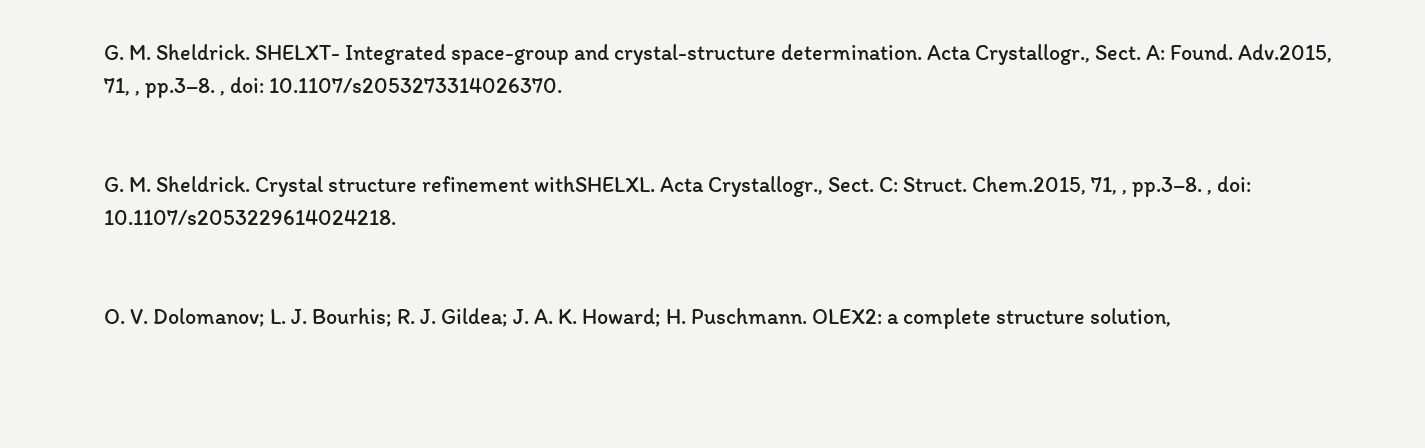G. M. Sheldrick. SHELXT- Integrated space-group and crystal-structure determination. Acta Crystallogr., Sect. A: Found. Adv.2015, 71, , pp.3–8. , doi: 10.1107/s2053273314026370.


G. M. Sheldrick. Crystal structure refinement withSHELXL. Acta Crystallogr., Sect. C: Struct. Chem.2015, 71, , pp.3–8. , doi: 10.1107/s2053229614024218.


O. V. Dolomanov; L. J. Bourhis; R. J. Gildea; J. A. K. Howard; H. Puschmann. OLEX2: a complete structure solution,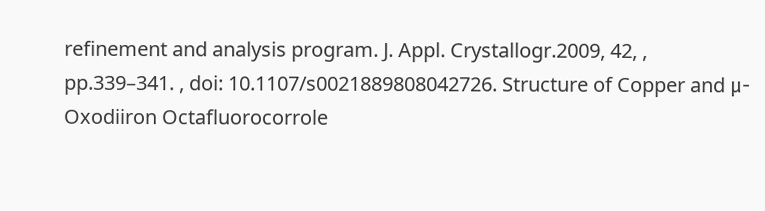refinement and analysis program. J. Appl. Crystallogr.2009, 42, , pp.339–341. , doi: 10.1107/s0021889808042726. Structure of Copper and μ-Oxodiiron Octafluorocorrole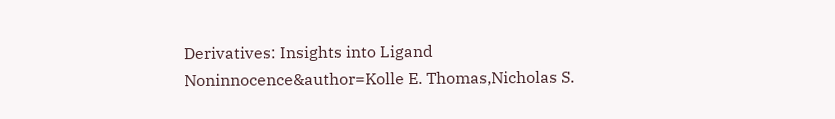Derivatives: Insights into Ligand Noninnocence&author=Kolle E. Thomas,Nicholas S.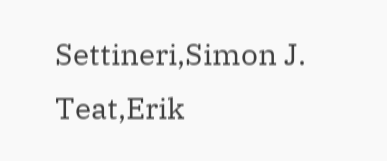Settineri,Simon J. Teat,Erik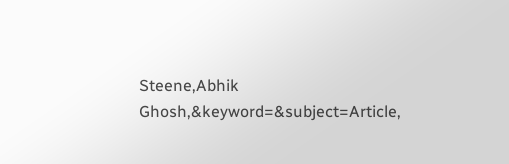Steene,Abhik Ghosh,&keyword=&subject=Article,